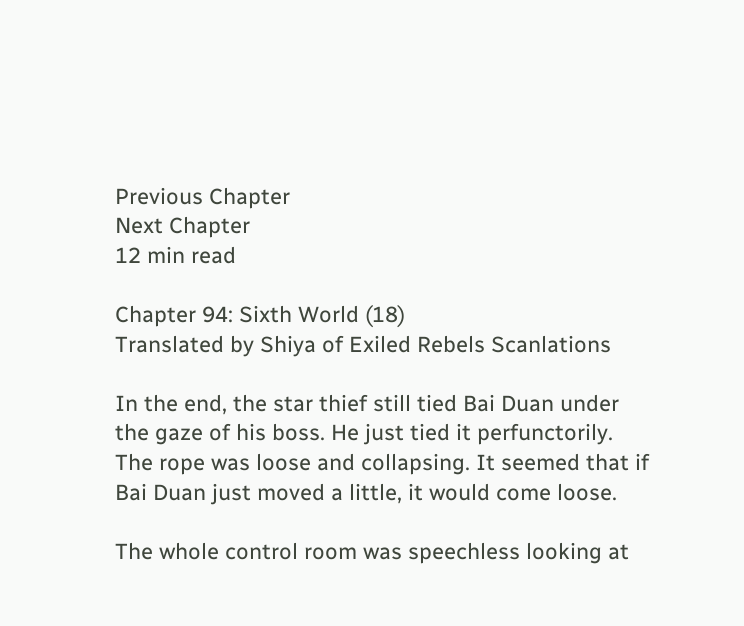Previous Chapter
Next Chapter
12 min read

Chapter 94: Sixth World (18)
Translated by Shiya of Exiled Rebels Scanlations

In the end, the star thief still tied Bai Duan under the gaze of his boss. He just tied it perfunctorily. The rope was loose and collapsing. It seemed that if Bai Duan just moved a little, it would come loose.

The whole control room was speechless looking at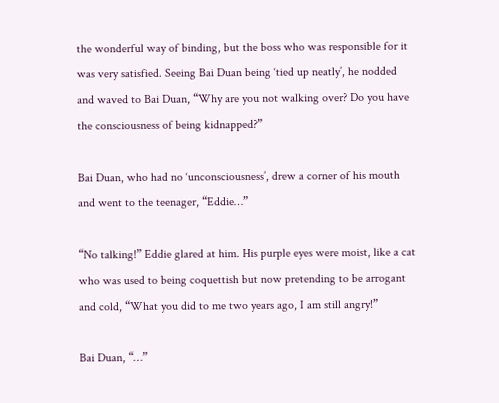the wonderful way of binding, but the boss who was responsible for it was very satisfied. Seeing Bai Duan being ‘tied up neatly’, he nodded and waved to Bai Duan, “Why are you not walking over? Do you have the consciousness of being kidnapped?”

Bai Duan, who had no ‘unconsciousness’, drew a corner of his mouth and went to the teenager, “Eddie…”

“No talking!” Eddie glared at him. His purple eyes were moist, like a cat who was used to being coquettish but now pretending to be arrogant and cold, “What you did to me two years ago, I am still angry!”

Bai Duan, “…”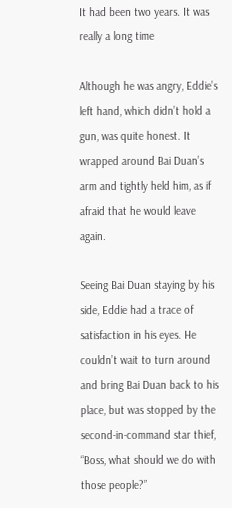It had been two years. It was really a long time

Although he was angry, Eddie’s left hand, which didn’t hold a gun, was quite honest. It wrapped around Bai Duan’s arm and tightly held him, as if afraid that he would leave again.

Seeing Bai Duan staying by his side, Eddie had a trace of satisfaction in his eyes. He couldn’t wait to turn around and bring Bai Duan back to his place, but was stopped by the second-in-command star thief, “Boss, what should we do with those people?”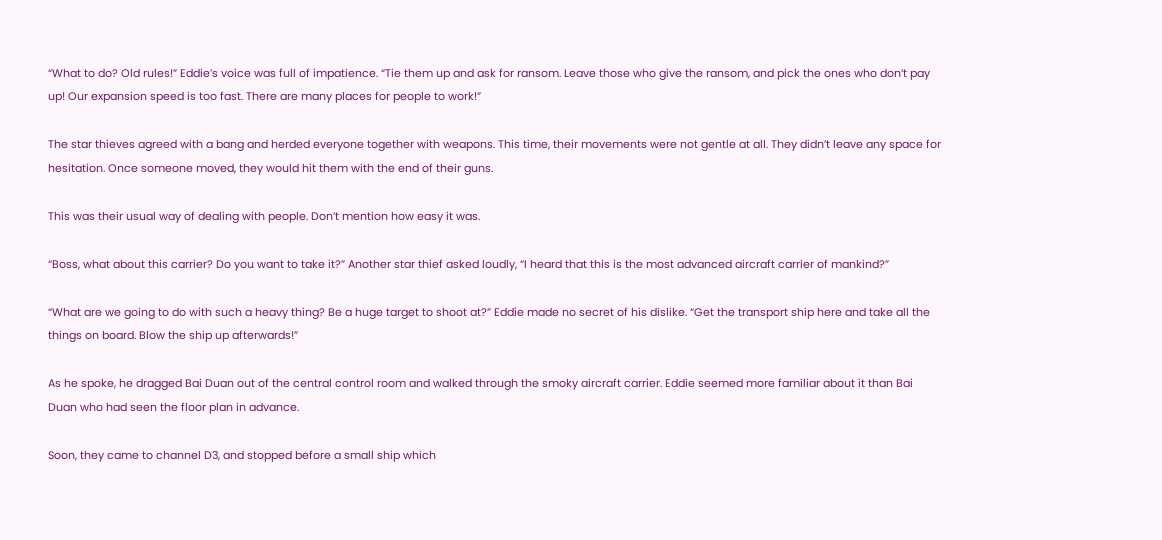“What to do? Old rules!” Eddie’s voice was full of impatience. “Tie them up and ask for ransom. Leave those who give the ransom, and pick the ones who don’t pay up! Our expansion speed is too fast. There are many places for people to work!”

The star thieves agreed with a bang and herded everyone together with weapons. This time, their movements were not gentle at all. They didn’t leave any space for hesitation. Once someone moved, they would hit them with the end of their guns.

This was their usual way of dealing with people. Don’t mention how easy it was.

“Boss, what about this carrier? Do you want to take it?” Another star thief asked loudly, “I heard that this is the most advanced aircraft carrier of mankind?”

“What are we going to do with such a heavy thing? Be a huge target to shoot at?” Eddie made no secret of his dislike. “Get the transport ship here and take all the things on board. Blow the ship up afterwards!”

As he spoke, he dragged Bai Duan out of the central control room and walked through the smoky aircraft carrier. Eddie seemed more familiar about it than Bai Duan who had seen the floor plan in advance.

Soon, they came to channel D3, and stopped before a small ship which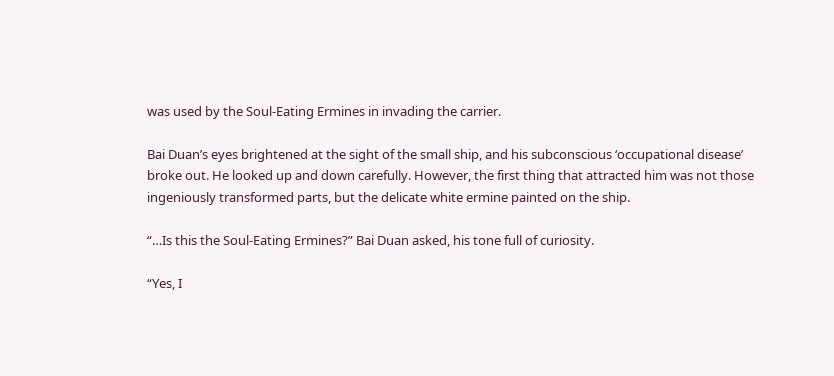was used by the Soul-Eating Ermines in invading the carrier.

Bai Duan’s eyes brightened at the sight of the small ship, and his subconscious ‘occupational disease’ broke out. He looked up and down carefully. However, the first thing that attracted him was not those ingeniously transformed parts, but the delicate white ermine painted on the ship.

“…Is this the Soul-Eating Ermines?” Bai Duan asked, his tone full of curiosity.

“Yes, I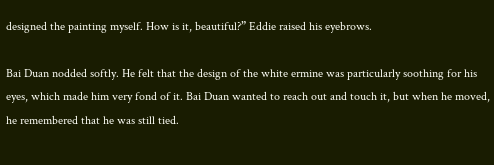designed the painting myself. How is it, beautiful?” Eddie raised his eyebrows.

Bai Duan nodded softly. He felt that the design of the white ermine was particularly soothing for his eyes, which made him very fond of it. Bai Duan wanted to reach out and touch it, but when he moved, he remembered that he was still tied.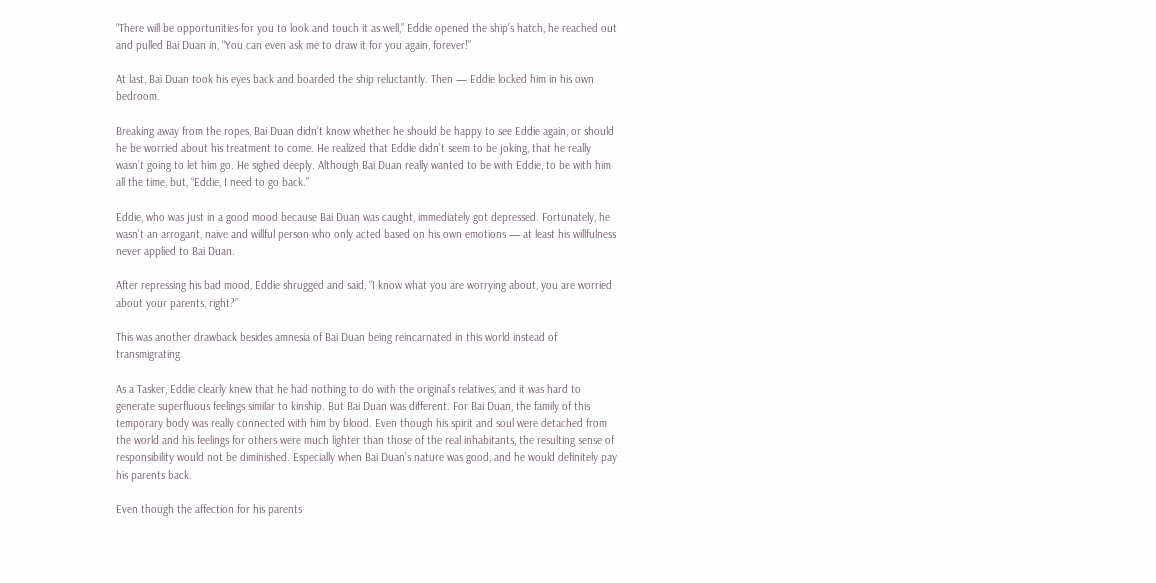“There will be opportunities for you to look and touch it as well,” Eddie opened the ship’s hatch, he reached out and pulled Bai Duan in, “You can even ask me to draw it for you again, forever!”

At last, Bai Duan took his eyes back and boarded the ship reluctantly. Then — Eddie locked him in his own bedroom.

Breaking away from the ropes, Bai Duan didn’t know whether he should be happy to see Eddie again, or should he be worried about his treatment to come. He realized that Eddie didn’t seem to be joking, that he really wasn’t going to let him go. He sighed deeply. Although Bai Duan really wanted to be with Eddie, to be with him all the time, but, “Eddie, I need to go back.”

Eddie, who was just in a good mood because Bai Duan was caught, immediately got depressed. Fortunately, he wasn’t an arrogant, naive and willful person who only acted based on his own emotions — at least his willfulness never applied to Bai Duan.

After repressing his bad mood, Eddie shrugged and said, “I know what you are worrying about, you are worried about your parents, right?”

This was another drawback besides amnesia of Bai Duan being reincarnated in this world instead of transmigrating.

As a Tasker, Eddie clearly knew that he had nothing to do with the original’s relatives, and it was hard to generate superfluous feelings similar to kinship. But Bai Duan was different. For Bai Duan, the family of this temporary body was really connected with him by blood. Even though his spirit and soul were detached from the world and his feelings for others were much lighter than those of the real inhabitants, the resulting sense of responsibility would not be diminished. Especially when Bai Duan’s nature was good, and he would definitely pay his parents back.

Even though the affection for his parents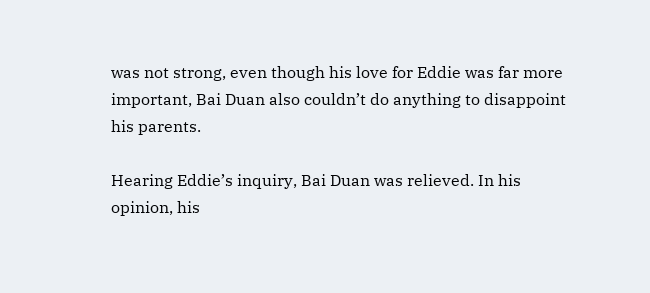was not strong, even though his love for Eddie was far more important, Bai Duan also couldn’t do anything to disappoint his parents.

Hearing Eddie’s inquiry, Bai Duan was relieved. In his opinion, his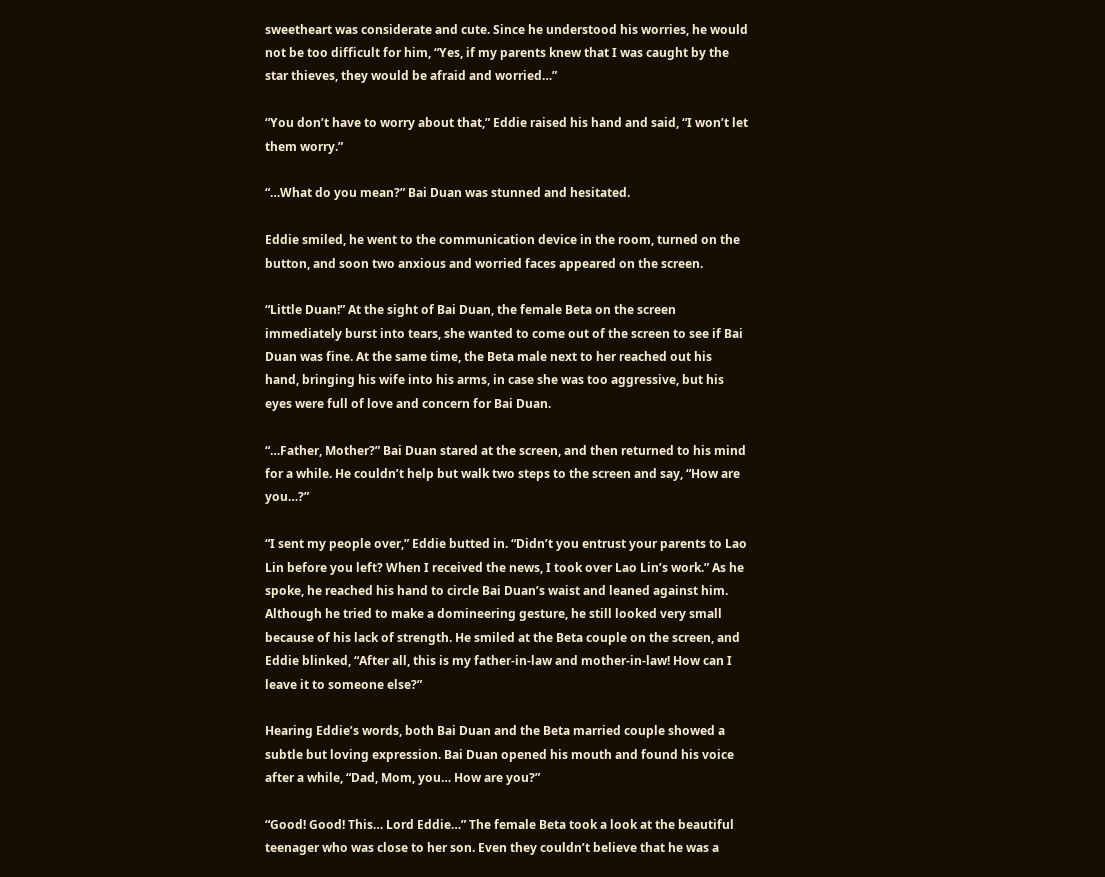sweetheart was considerate and cute. Since he understood his worries, he would not be too difficult for him, “Yes, if my parents knew that I was caught by the star thieves, they would be afraid and worried…”

“You don’t have to worry about that,” Eddie raised his hand and said, “I won’t let them worry.”

“…What do you mean?” Bai Duan was stunned and hesitated.

Eddie smiled, he went to the communication device in the room, turned on the button, and soon two anxious and worried faces appeared on the screen.

“Little Duan!” At the sight of Bai Duan, the female Beta on the screen immediately burst into tears, she wanted to come out of the screen to see if Bai Duan was fine. At the same time, the Beta male next to her reached out his hand, bringing his wife into his arms, in case she was too aggressive, but his eyes were full of love and concern for Bai Duan.

“…Father, Mother?” Bai Duan stared at the screen, and then returned to his mind for a while. He couldn’t help but walk two steps to the screen and say, “How are you…?”

“I sent my people over,” Eddie butted in. “Didn’t you entrust your parents to Lao Lin before you left? When I received the news, I took over Lao Lin’s work.” As he spoke, he reached his hand to circle Bai Duan’s waist and leaned against him. Although he tried to make a domineering gesture, he still looked very small because of his lack of strength. He smiled at the Beta couple on the screen, and Eddie blinked, “After all, this is my father-in-law and mother-in-law! How can I leave it to someone else?”

Hearing Eddie’s words, both Bai Duan and the Beta married couple showed a subtle but loving expression. Bai Duan opened his mouth and found his voice after a while, “Dad, Mom, you… How are you?”

“Good! Good! This… Lord Eddie…” The female Beta took a look at the beautiful teenager who was close to her son. Even they couldn’t believe that he was a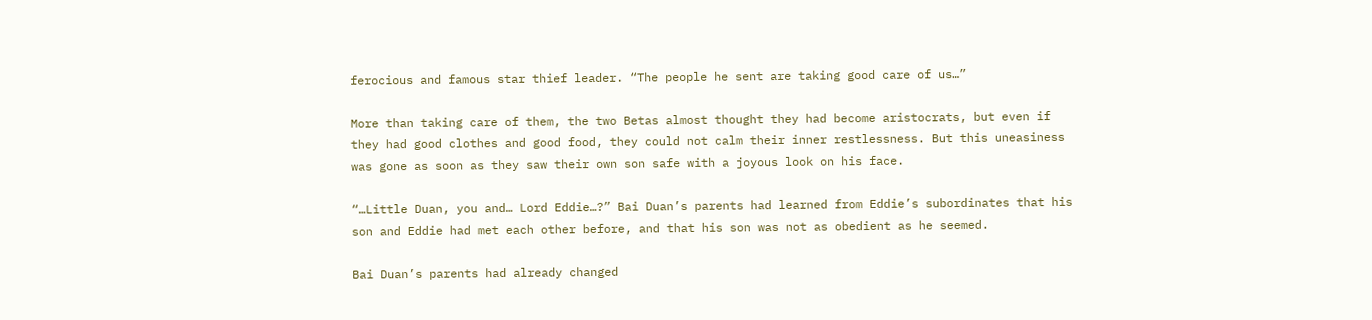ferocious and famous star thief leader. “The people he sent are taking good care of us…”

More than taking care of them, the two Betas almost thought they had become aristocrats, but even if they had good clothes and good food, they could not calm their inner restlessness. But this uneasiness was gone as soon as they saw their own son safe with a joyous look on his face.

“…Little Duan, you and… Lord Eddie…?” Bai Duan’s parents had learned from Eddie’s subordinates that his son and Eddie had met each other before, and that his son was not as obedient as he seemed.

Bai Duan’s parents had already changed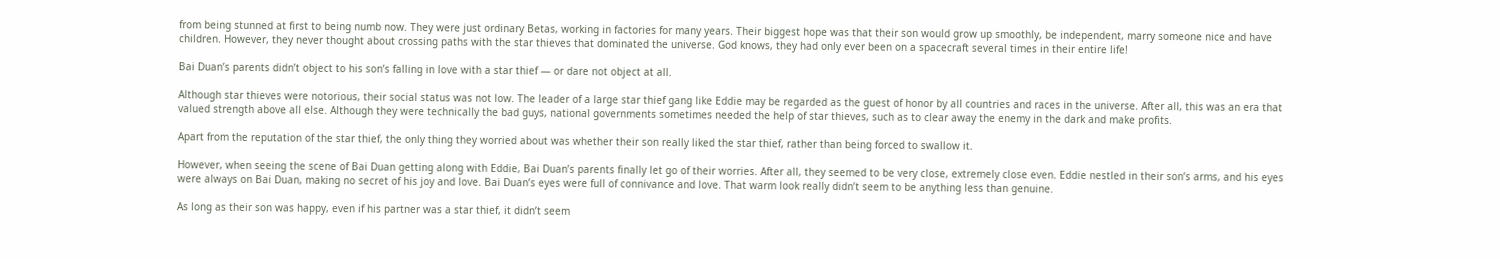from being stunned at first to being numb now. They were just ordinary Betas, working in factories for many years. Their biggest hope was that their son would grow up smoothly, be independent, marry someone nice and have children. However, they never thought about crossing paths with the star thieves that dominated the universe. God knows, they had only ever been on a spacecraft several times in their entire life!

Bai Duan’s parents didn’t object to his son’s falling in love with a star thief — or dare not object at all.

Although star thieves were notorious, their social status was not low. The leader of a large star thief gang like Eddie may be regarded as the guest of honor by all countries and races in the universe. After all, this was an era that valued strength above all else. Although they were technically the bad guys, national governments sometimes needed the help of star thieves, such as to clear away the enemy in the dark and make profits.

Apart from the reputation of the star thief, the only thing they worried about was whether their son really liked the star thief, rather than being forced to swallow it.

However, when seeing the scene of Bai Duan getting along with Eddie, Bai Duan’s parents finally let go of their worries. After all, they seemed to be very close, extremely close even. Eddie nestled in their son’s arms, and his eyes were always on Bai Duan, making no secret of his joy and love. Bai Duan’s eyes were full of connivance and love. That warm look really didn’t seem to be anything less than genuine.

As long as their son was happy, even if his partner was a star thief, it didn’t seem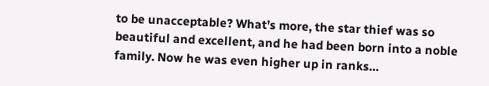to be unacceptable? What’s more, the star thief was so beautiful and excellent, and he had been born into a noble family. Now he was even higher up in ranks…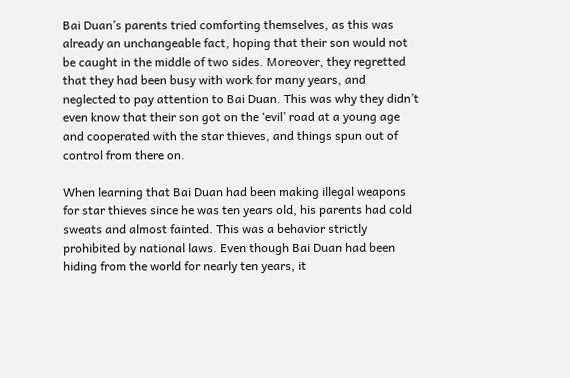Bai Duan’s parents tried comforting themselves, as this was already an unchangeable fact, hoping that their son would not be caught in the middle of two sides. Moreover, they regretted that they had been busy with work for many years, and neglected to pay attention to Bai Duan. This was why they didn’t even know that their son got on the ‘evil’ road at a young age and cooperated with the star thieves, and things spun out of control from there on.

When learning that Bai Duan had been making illegal weapons for star thieves since he was ten years old, his parents had cold sweats and almost fainted. This was a behavior strictly prohibited by national laws. Even though Bai Duan had been hiding from the world for nearly ten years, it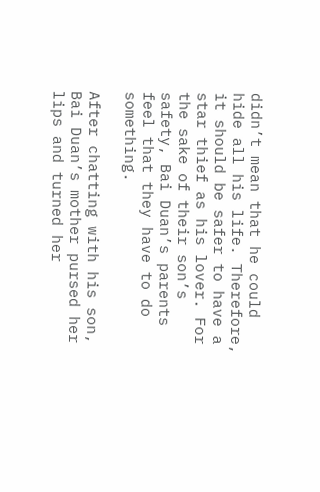didn’t mean that he could hide all his life. Therefore, it should be safer to have a star thief as his lover. For the sake of their son’s safety, Bai Duan’s parents feel that they have to do something.

After chatting with his son, Bai Duan’s mother pursed her lips and turned her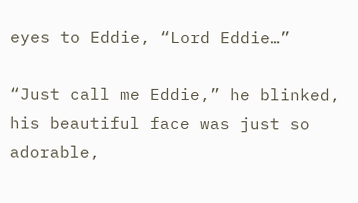eyes to Eddie, “Lord Eddie…”

“Just call me Eddie,” he blinked, his beautiful face was just so adorable,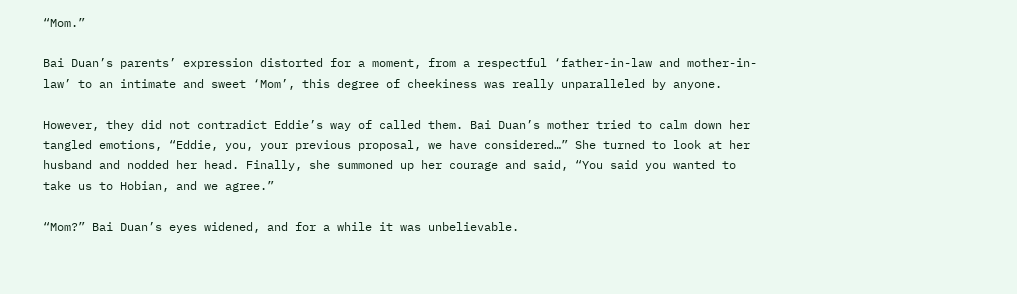“Mom.”

Bai Duan’s parents’ expression distorted for a moment, from a respectful ‘father-in-law and mother-in-law’ to an intimate and sweet ‘Mom’, this degree of cheekiness was really unparalleled by anyone.

However, they did not contradict Eddie’s way of called them. Bai Duan’s mother tried to calm down her tangled emotions, “Eddie, you, your previous proposal, we have considered…” She turned to look at her husband and nodded her head. Finally, she summoned up her courage and said, “You said you wanted to take us to Hobian, and we agree.”

“Mom?” Bai Duan’s eyes widened, and for a while it was unbelievable.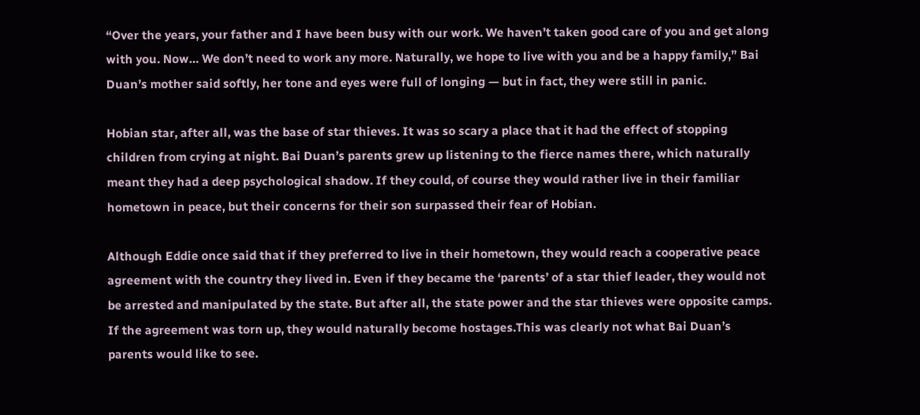“Over the years, your father and I have been busy with our work. We haven’t taken good care of you and get along with you. Now… We don’t need to work any more. Naturally, we hope to live with you and be a happy family,” Bai Duan’s mother said softly, her tone and eyes were full of longing — but in fact, they were still in panic.

Hobian star, after all, was the base of star thieves. It was so scary a place that it had the effect of stopping children from crying at night. Bai Duan’s parents grew up listening to the fierce names there, which naturally meant they had a deep psychological shadow. If they could, of course they would rather live in their familiar hometown in peace, but their concerns for their son surpassed their fear of Hobian.

Although Eddie once said that if they preferred to live in their hometown, they would reach a cooperative peace agreement with the country they lived in. Even if they became the ‘parents’ of a star thief leader, they would not be arrested and manipulated by the state. But after all, the state power and the star thieves were opposite camps. If the agreement was torn up, they would naturally become hostages.This was clearly not what Bai Duan’s parents would like to see.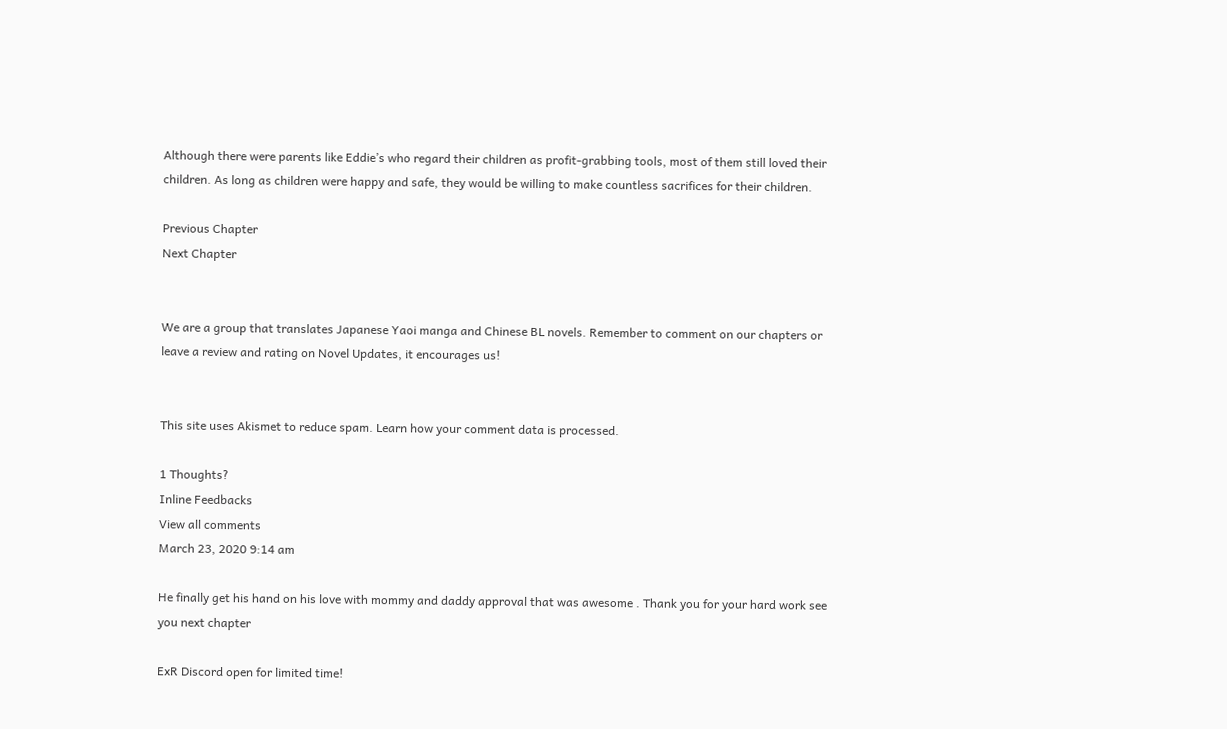Although there were parents like Eddie’s who regard their children as profit-grabbing tools, most of them still loved their children. As long as children were happy and safe, they would be willing to make countless sacrifices for their children.

Previous Chapter
Next Chapter


We are a group that translates Japanese Yaoi manga and Chinese BL novels. Remember to comment on our chapters or leave a review and rating on Novel Updates, it encourages us!


This site uses Akismet to reduce spam. Learn how your comment data is processed.

1 Thoughts?
Inline Feedbacks
View all comments
March 23, 2020 9:14 am

He finally get his hand on his love with mommy and daddy approval that was awesome . Thank you for your hard work see you next chapter

ExR Discord open for limited time!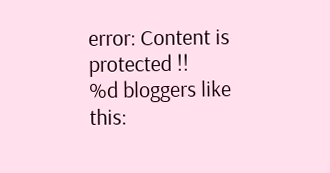error: Content is protected !!
%d bloggers like this: